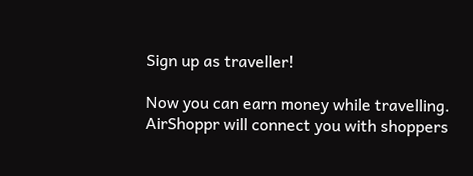Sign up as traveller!

Now you can earn money while travelling.
AirShoppr will connect you with shoppers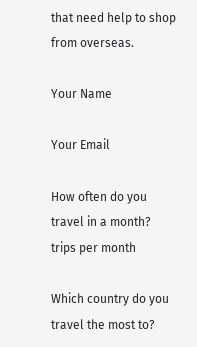that need help to shop from overseas.

Your Name

Your Email

How often do you travel in a month?
trips per month

Which country do you travel the most to?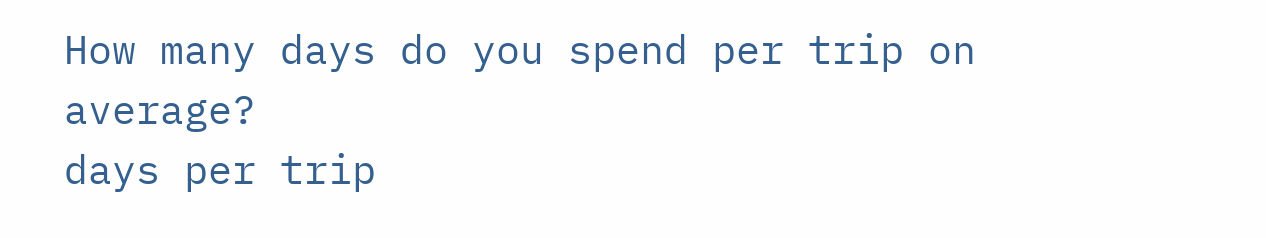How many days do you spend per trip on average?
days per trip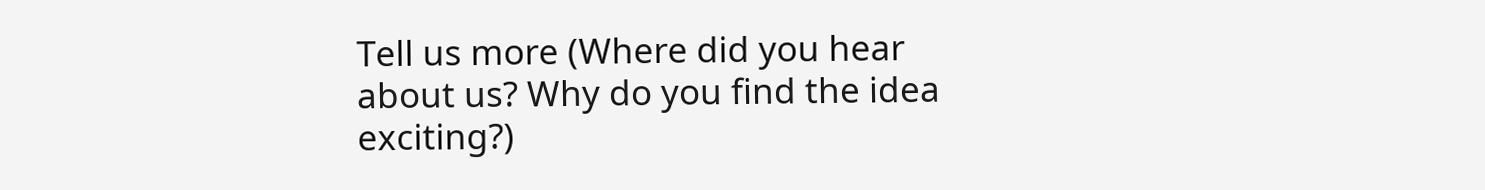Tell us more (Where did you hear about us? Why do you find the idea exciting?)